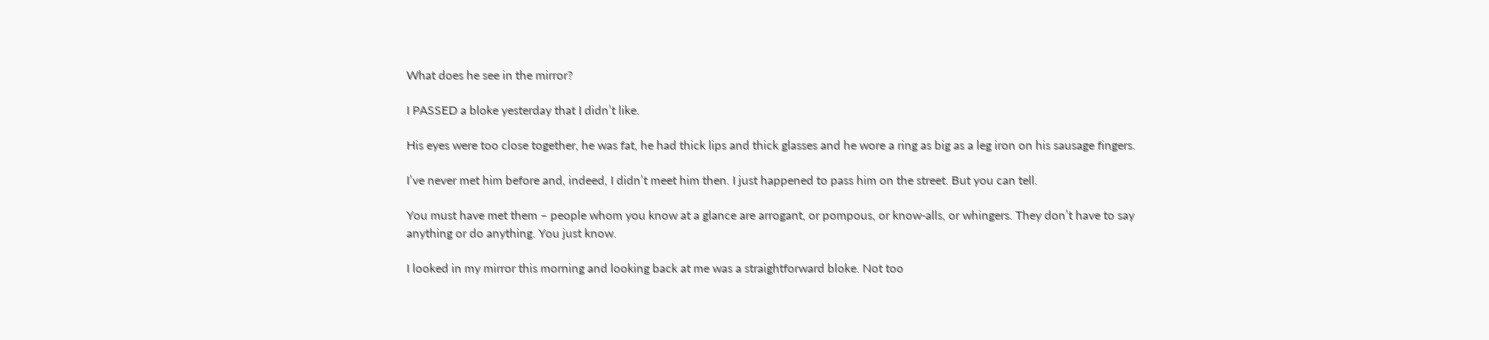What does he see in the mirror?

I PASSED a bloke yesterday that I didn’t like.

His eyes were too close together, he was fat, he had thick lips and thick glasses and he wore a ring as big as a leg iron on his sausage fingers.

I’ve never met him before and, indeed, I didn’t meet him then. I just happened to pass him on the street. But you can tell.

You must have met them – people whom you know at a glance are arrogant, or pompous, or know-alls, or whingers. They don’t have to say anything or do anything. You just know.

I looked in my mirror this morning and looking back at me was a straightforward bloke. Not too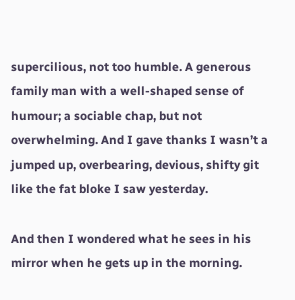supercilious, not too humble. A generous family man with a well-shaped sense of humour; a sociable chap, but not overwhelming. And I gave thanks I wasn’t a jumped up, overbearing, devious, shifty git like the fat bloke I saw yesterday.

And then I wondered what he sees in his mirror when he gets up in the morning.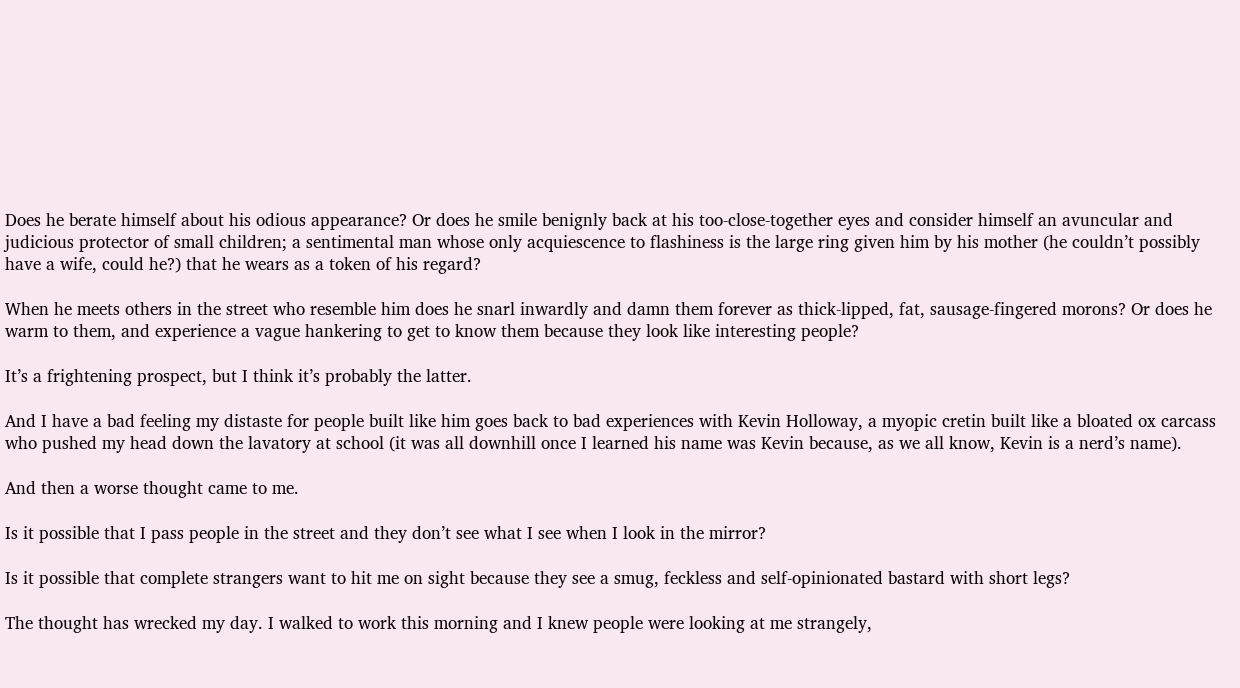Does he berate himself about his odious appearance? Or does he smile benignly back at his too-close-together eyes and consider himself an avuncular and judicious protector of small children; a sentimental man whose only acquiescence to flashiness is the large ring given him by his mother (he couldn’t possibly have a wife, could he?) that he wears as a token of his regard?

When he meets others in the street who resemble him does he snarl inwardly and damn them forever as thick-lipped, fat, sausage-fingered morons? Or does he warm to them, and experience a vague hankering to get to know them because they look like interesting people?

It’s a frightening prospect, but I think it’s probably the latter.

And I have a bad feeling my distaste for people built like him goes back to bad experiences with Kevin Holloway, a myopic cretin built like a bloated ox carcass who pushed my head down the lavatory at school (it was all downhill once I learned his name was Kevin because, as we all know, Kevin is a nerd’s name).

And then a worse thought came to me.

Is it possible that I pass people in the street and they don’t see what I see when I look in the mirror?

Is it possible that complete strangers want to hit me on sight because they see a smug, feckless and self-opinionated bastard with short legs?

The thought has wrecked my day. I walked to work this morning and I knew people were looking at me strangely,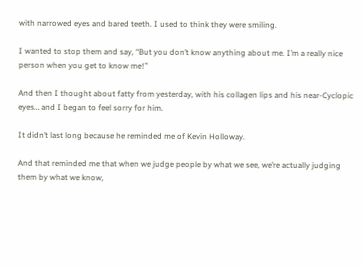with narrowed eyes and bared teeth. I used to think they were smiling.

I wanted to stop them and say, “But you don’t know anything about me. I’m a really nice person when you get to know me!”

And then I thought about fatty from yesterday, with his collagen lips and his near-Cyclopic eyes… and I began to feel sorry for him.

It didn’t last long because he reminded me of Kevin Holloway.

And that reminded me that when we judge people by what we see, we’re actually judging them by what we know,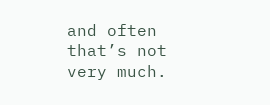and often that’s not very much.